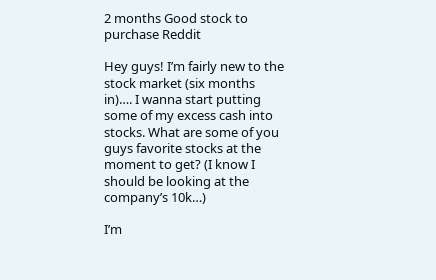2 months Good stock to purchase Reddit

Hey guys! I’m fairly new to the stock market (six months in)…. I wanna start putting some of my excess cash into stocks. What are some of you guys favorite stocks at the moment to get? (I know I should be looking at the company’s 10k…)

I’m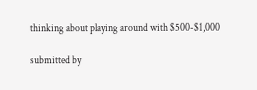thinking about playing around with $500-$1,000

submitted by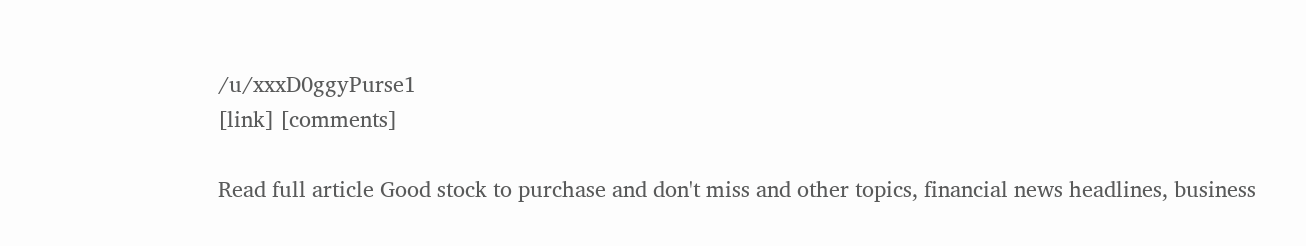/u/xxxD0ggyPurse1
[link] [comments]

Read full article Good stock to purchase and don't miss and other topics, financial news headlines, business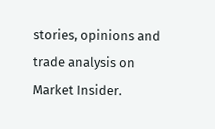stories, opinions and trade analysis on Market Insider.